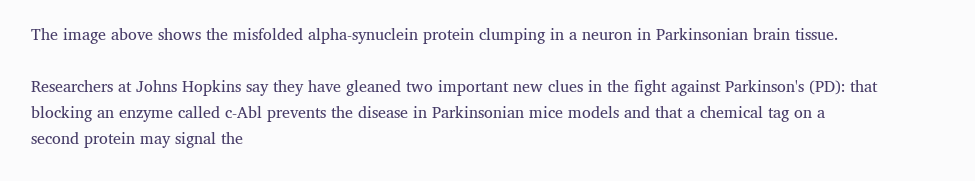The image above shows the misfolded alpha-synuclein protein clumping in a neuron in Parkinsonian brain tissue.

Researchers at Johns Hopkins say they have gleaned two important new clues in the fight against Parkinson's (PD): that blocking an enzyme called c-Abl prevents the disease in Parkinsonian mice models and that a chemical tag on a second protein may signal the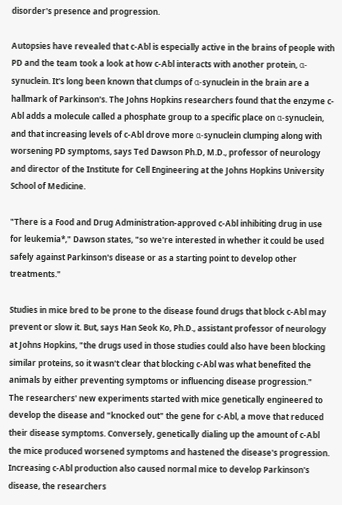disorder's presence and progression.

Autopsies have revealed that c-Abl is especially active in the brains of people with PD and the team took a look at how c-Abl interacts with another protein, α-synuclein. It's long been known that clumps of α-synuclein in the brain are a hallmark of Parkinson's. The Johns Hopkins researchers found that the enzyme c-Abl adds a molecule called a phosphate group to a specific place on α-synuclein, and that increasing levels of c-Abl drove more α-synuclein clumping along with worsening PD symptoms, says Ted Dawson Ph.D, M.D., professor of neurology and director of the Institute for Cell Engineering at the Johns Hopkins University School of Medicine.

"There is a Food and Drug Administration-approved c-Abl inhibiting drug in use for leukemia*," Dawson states, "so we're interested in whether it could be used safely against Parkinson's disease or as a starting point to develop other treatments."

Studies in mice bred to be prone to the disease found drugs that block c-Abl may prevent or slow it. But, says Han Seok Ko, Ph.D., assistant professor of neurology at Johns Hopkins, "the drugs used in those studies could also have been blocking similar proteins, so it wasn't clear that blocking c-Abl was what benefited the animals by either preventing symptoms or influencing disease progression."
The researchers' new experiments started with mice genetically engineered to develop the disease and "knocked out" the gene for c-Abl, a move that reduced their disease symptoms. Conversely, genetically dialing up the amount of c-Abl the mice produced worsened symptoms and hastened the disease's progression. Increasing c-Abl production also caused normal mice to develop Parkinson's disease, the researchers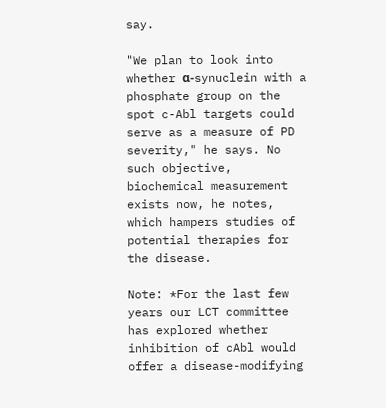say.

"We plan to look into whether α-synuclein with a phosphate group on the spot c-Abl targets could serve as a measure of PD severity," he says. No such objective, biochemical measurement exists now, he notes, which hampers studies of potential therapies for the disease.

Note: *For the last few years our LCT committee has explored whether inhibition of cAbl would offer a disease-modifying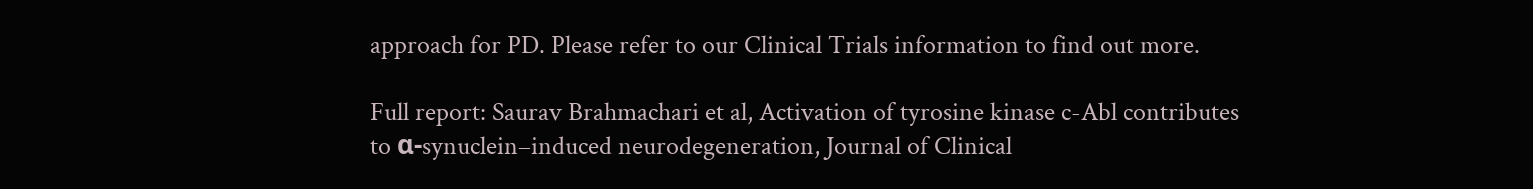approach for PD. Please refer to our Clinical Trials information to find out more.

Full report: Saurav Brahmachari et al, Activation of tyrosine kinase c-Abl contributes to α-synuclein–induced neurodegeneration, Journal of Clinical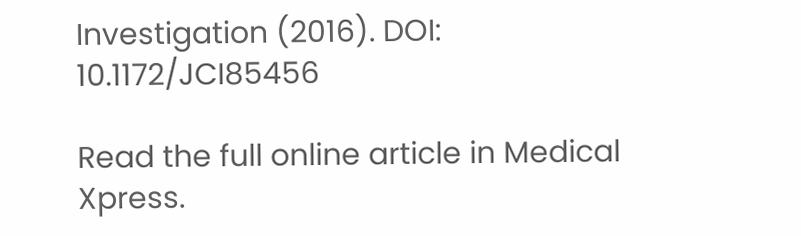Investigation (2016). DOI: 10.1172/JCI85456

Read the full online article in Medical Xpress.